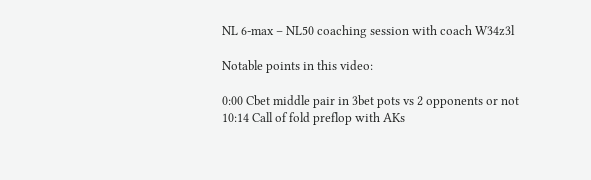NL 6-max – NL50 coaching session with coach W34z3l

Notable points in this video:

0:00 Cbet middle pair in 3bet pots vs 2 opponents or not
10:14 Call of fold preflop with AKs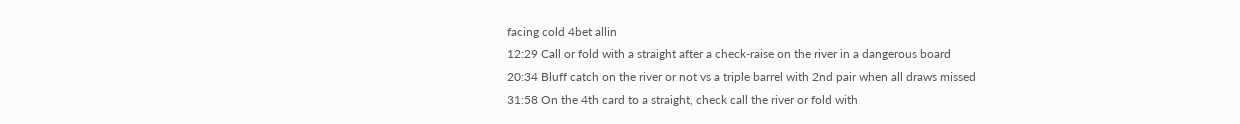facing cold 4bet allin
12:29 Call or fold with a straight after a check-raise on the river in a dangerous board
20:34 Bluff catch on the river or not vs a triple barrel with 2nd pair when all draws missed
31:58 On the 4th card to a straight, check call the river or fold with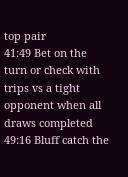top pair
41:49 Bet on the turn or check with trips vs a tight opponent when all draws completed
49:16 Bluff catch the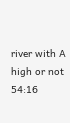river with A high or not
54:16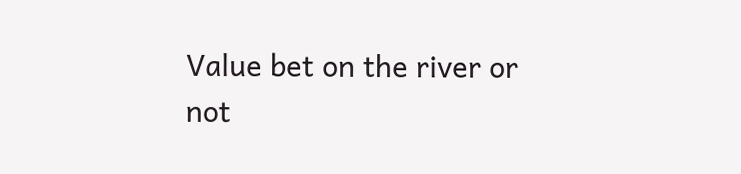Value bet on the river or not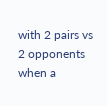with 2 pairs vs 2 opponents when a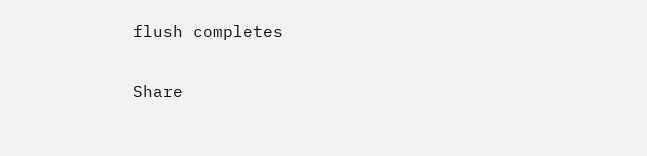flush completes

Share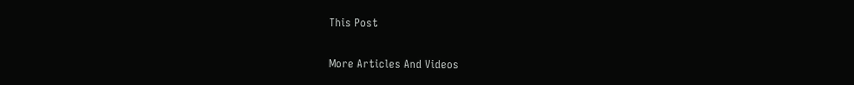This Post

More Articles And Videos